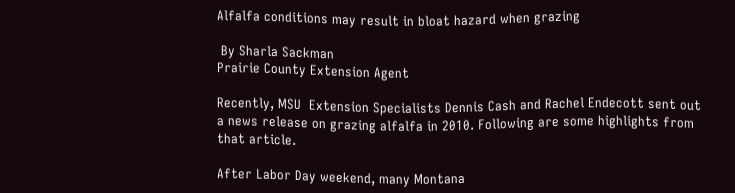Alfalfa conditions may result in bloat hazard when grazing

 By Sharla Sackman
Prairie County Extension Agent

Recently, MSU  Extension Specialists Dennis Cash and Rachel Endecott sent out a news release on grazing alfalfa in 2010. Following are some highlights from that article.

After Labor Day weekend, many Montana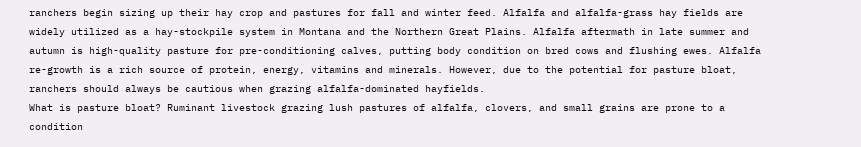ranchers begin sizing up their hay crop and pastures for fall and winter feed. Alfalfa and alfalfa-grass hay fields are widely utilized as a hay-stockpile system in Montana and the Northern Great Plains. Alfalfa aftermath in late summer and autumn is high-quality pasture for pre-conditioning calves, putting body condition on bred cows and flushing ewes. Alfalfa re-growth is a rich source of protein, energy, vitamins and minerals. However, due to the potential for pasture bloat, ranchers should always be cautious when grazing alfalfa-dominated hayfields.
What is pasture bloat? Ruminant livestock grazing lush pastures of alfalfa, clovers, and small grains are prone to a condition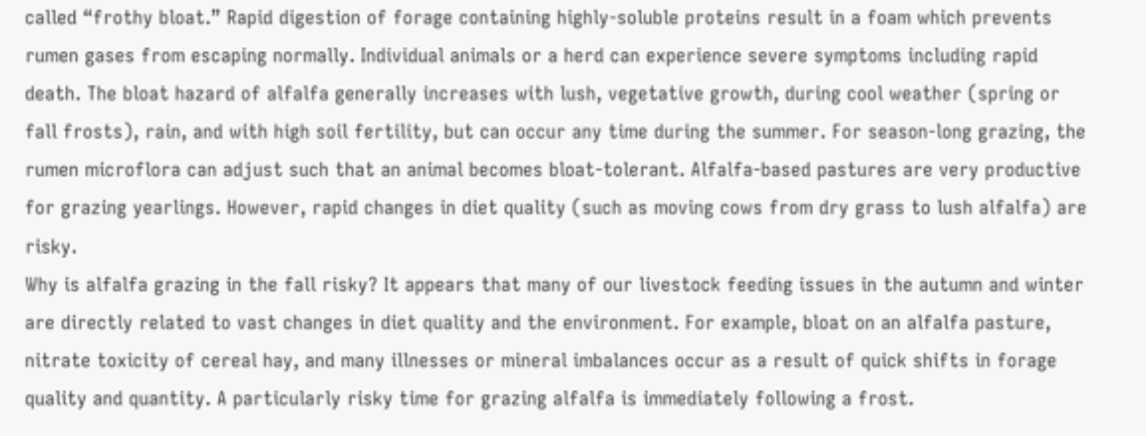called “frothy bloat.” Rapid digestion of forage containing highly-soluble proteins result in a foam which prevents rumen gases from escaping normally. Individual animals or a herd can experience severe symptoms including rapid death. The bloat hazard of alfalfa generally increases with lush, vegetative growth, during cool weather (spring or fall frosts), rain, and with high soil fertility, but can occur any time during the summer. For season-long grazing, the rumen microflora can adjust such that an animal becomes bloat-tolerant. Alfalfa-based pastures are very productive for grazing yearlings. However, rapid changes in diet quality (such as moving cows from dry grass to lush alfalfa) are risky.
Why is alfalfa grazing in the fall risky? It appears that many of our livestock feeding issues in the autumn and winter are directly related to vast changes in diet quality and the environment. For example, bloat on an alfalfa pasture, nitrate toxicity of cereal hay, and many illnesses or mineral imbalances occur as a result of quick shifts in forage quality and quantity. A particularly risky time for grazing alfalfa is immediately following a frost.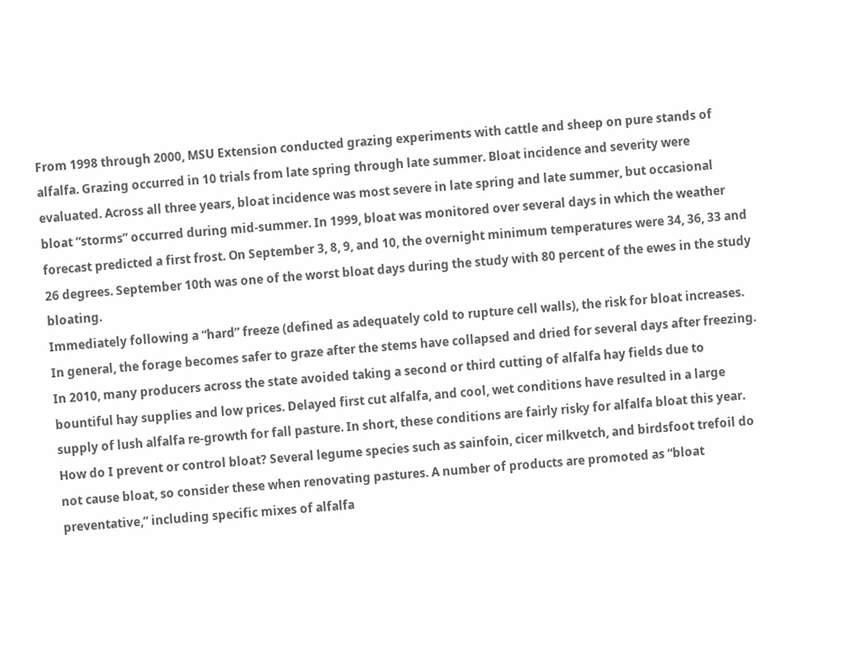From 1998 through 2000, MSU Extension conducted grazing experiments with cattle and sheep on pure stands of alfalfa. Grazing occurred in 10 trials from late spring through late summer. Bloat incidence and severity were evaluated. Across all three years, bloat incidence was most severe in late spring and late summer, but occasional bloat “storms” occurred during mid-summer. In 1999, bloat was monitored over several days in which the weather forecast predicted a first frost. On September 3, 8, 9, and 10, the overnight minimum temperatures were 34, 36, 33 and 26 degrees. September 10th was one of the worst bloat days during the study with 80 percent of the ewes in the study bloating.
Immediately following a “hard” freeze (defined as adequately cold to rupture cell walls), the risk for bloat increases. In general, the forage becomes safer to graze after the stems have collapsed and dried for several days after freezing.
In 2010, many producers across the state avoided taking a second or third cutting of alfalfa hay fields due to bountiful hay supplies and low prices. Delayed first cut alfalfa, and cool, wet conditions have resulted in a large supply of lush alfalfa re-growth for fall pasture. In short, these conditions are fairly risky for alfalfa bloat this year.
How do I prevent or control bloat? Several legume species such as sainfoin, cicer milkvetch, and birdsfoot trefoil do not cause bloat, so consider these when renovating pastures. A number of products are promoted as “bloat preventative,” including specific mixes of alfalfa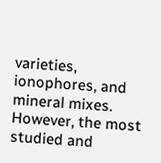varieties, ionophores, and mineral mixes. However, the most studied and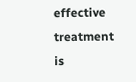effective treatment is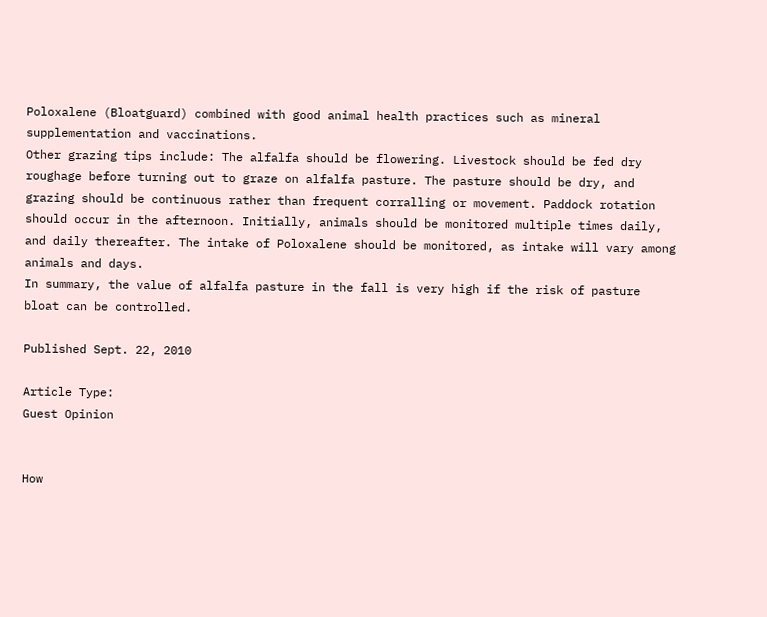Poloxalene (Bloatguard) combined with good animal health practices such as mineral supplementation and vaccinations.
Other grazing tips include: The alfalfa should be flowering. Livestock should be fed dry roughage before turning out to graze on alfalfa pasture. The pasture should be dry, and grazing should be continuous rather than frequent corralling or movement. Paddock rotation should occur in the afternoon. Initially, animals should be monitored multiple times daily, and daily thereafter. The intake of Poloxalene should be monitored, as intake will vary among animals and days.
In summary, the value of alfalfa pasture in the fall is very high if the risk of pasture bloat can be controlled.

Published Sept. 22, 2010

Article Type:
Guest Opinion


How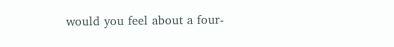would you feel about a four-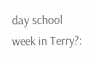day school week in Terry?: